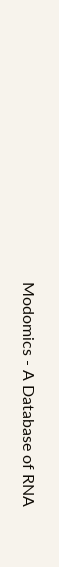Modomics - A Database of RNA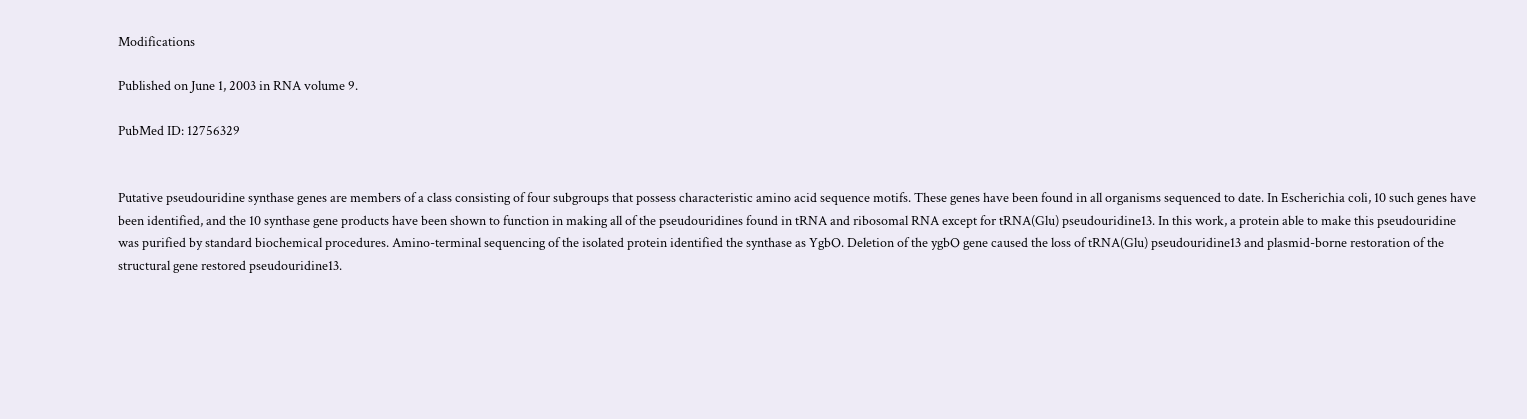Modifications

Published on June 1, 2003 in RNA volume 9.

PubMed ID: 12756329


Putative pseudouridine synthase genes are members of a class consisting of four subgroups that possess characteristic amino acid sequence motifs. These genes have been found in all organisms sequenced to date. In Escherichia coli, 10 such genes have been identified, and the 10 synthase gene products have been shown to function in making all of the pseudouridines found in tRNA and ribosomal RNA except for tRNA(Glu) pseudouridine13. In this work, a protein able to make this pseudouridine was purified by standard biochemical procedures. Amino-terminal sequencing of the isolated protein identified the synthase as YgbO. Deletion of the ygbO gene caused the loss of tRNA(Glu) pseudouridine13 and plasmid-borne restoration of the structural gene restored pseudouridine13.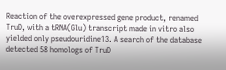Reaction of the overexpressed gene product, renamed TruD, with a tRNA(Glu) transcript made in vitro also yielded only pseudouridine13. A search of the database detected 58 homologs of TruD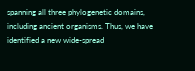spanning all three phylogenetic domains, including ancient organisms. Thus, we have identified a new wide-spread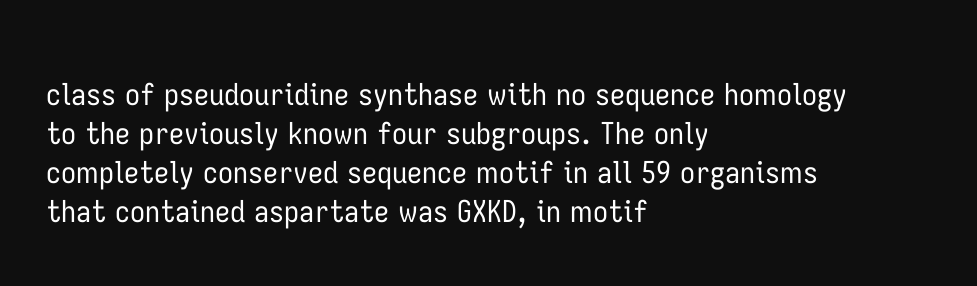class of pseudouridine synthase with no sequence homology to the previously known four subgroups. The only completely conserved sequence motif in all 59 organisms that contained aspartate was GXKD, in motif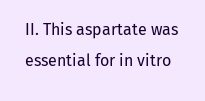II. This aspartate was essential for in vitro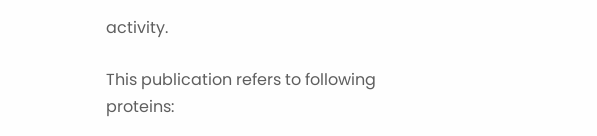activity.

This publication refers to following proteins: